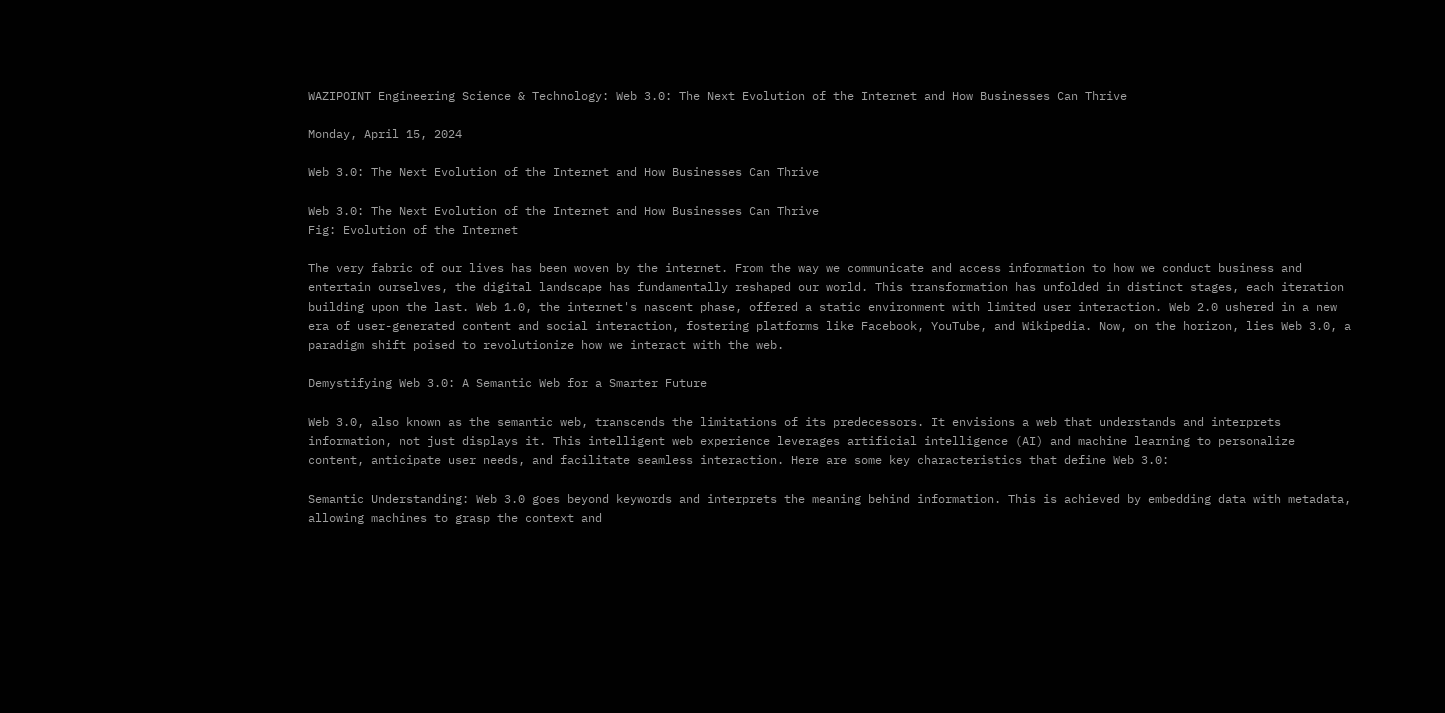WAZIPOINT Engineering Science & Technology: Web 3.0: The Next Evolution of the Internet and How Businesses Can Thrive

Monday, April 15, 2024

Web 3.0: The Next Evolution of the Internet and How Businesses Can Thrive

Web 3.0: The Next Evolution of the Internet and How Businesses Can Thrive
Fig: Evolution of the Internet

The very fabric of our lives has been woven by the internet. From the way we communicate and access information to how we conduct business and entertain ourselves, the digital landscape has fundamentally reshaped our world. This transformation has unfolded in distinct stages, each iteration building upon the last. Web 1.0, the internet's nascent phase, offered a static environment with limited user interaction. Web 2.0 ushered in a new era of user-generated content and social interaction, fostering platforms like Facebook, YouTube, and Wikipedia. Now, on the horizon, lies Web 3.0, a paradigm shift poised to revolutionize how we interact with the web.

Demystifying Web 3.0: A Semantic Web for a Smarter Future

Web 3.0, also known as the semantic web, transcends the limitations of its predecessors. It envisions a web that understands and interprets information, not just displays it. This intelligent web experience leverages artificial intelligence (AI) and machine learning to personalize content, anticipate user needs, and facilitate seamless interaction. Here are some key characteristics that define Web 3.0:

Semantic Understanding: Web 3.0 goes beyond keywords and interprets the meaning behind information. This is achieved by embedding data with metadata, allowing machines to grasp the context and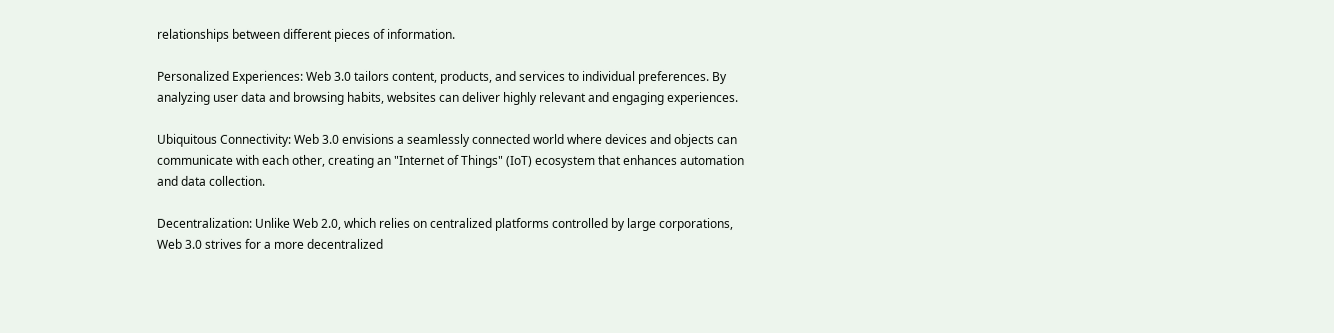relationships between different pieces of information.

Personalized Experiences: Web 3.0 tailors content, products, and services to individual preferences. By analyzing user data and browsing habits, websites can deliver highly relevant and engaging experiences.

Ubiquitous Connectivity: Web 3.0 envisions a seamlessly connected world where devices and objects can communicate with each other, creating an "Internet of Things" (IoT) ecosystem that enhances automation and data collection.

Decentralization: Unlike Web 2.0, which relies on centralized platforms controlled by large corporations, Web 3.0 strives for a more decentralized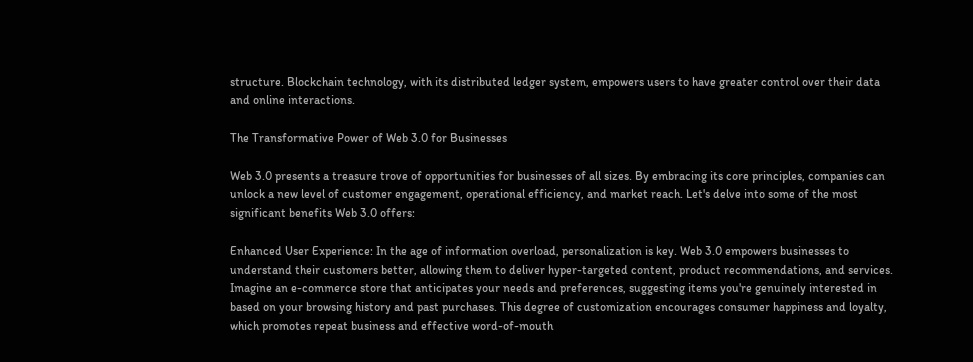structure. Blockchain technology, with its distributed ledger system, empowers users to have greater control over their data and online interactions.

The Transformative Power of Web 3.0 for Businesses

Web 3.0 presents a treasure trove of opportunities for businesses of all sizes. By embracing its core principles, companies can unlock a new level of customer engagement, operational efficiency, and market reach. Let's delve into some of the most significant benefits Web 3.0 offers:

Enhanced User Experience: In the age of information overload, personalization is key. Web 3.0 empowers businesses to understand their customers better, allowing them to deliver hyper-targeted content, product recommendations, and services. Imagine an e-commerce store that anticipates your needs and preferences, suggesting items you're genuinely interested in based on your browsing history and past purchases. This degree of customization encourages consumer happiness and loyalty, which promotes repeat business and effective word-of-mouth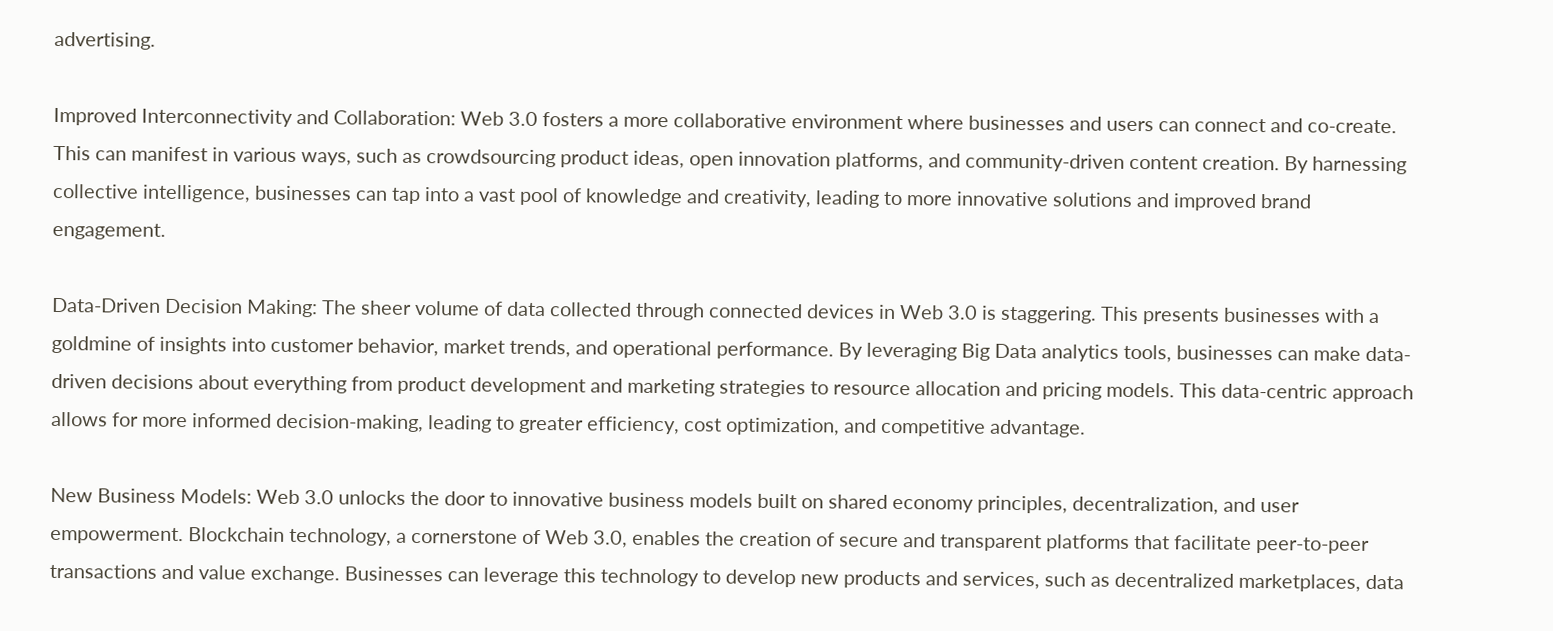advertising.

Improved Interconnectivity and Collaboration: Web 3.0 fosters a more collaborative environment where businesses and users can connect and co-create. This can manifest in various ways, such as crowdsourcing product ideas, open innovation platforms, and community-driven content creation. By harnessing collective intelligence, businesses can tap into a vast pool of knowledge and creativity, leading to more innovative solutions and improved brand engagement.

Data-Driven Decision Making: The sheer volume of data collected through connected devices in Web 3.0 is staggering. This presents businesses with a goldmine of insights into customer behavior, market trends, and operational performance. By leveraging Big Data analytics tools, businesses can make data-driven decisions about everything from product development and marketing strategies to resource allocation and pricing models. This data-centric approach allows for more informed decision-making, leading to greater efficiency, cost optimization, and competitive advantage.

New Business Models: Web 3.0 unlocks the door to innovative business models built on shared economy principles, decentralization, and user empowerment. Blockchain technology, a cornerstone of Web 3.0, enables the creation of secure and transparent platforms that facilitate peer-to-peer transactions and value exchange. Businesses can leverage this technology to develop new products and services, such as decentralized marketplaces, data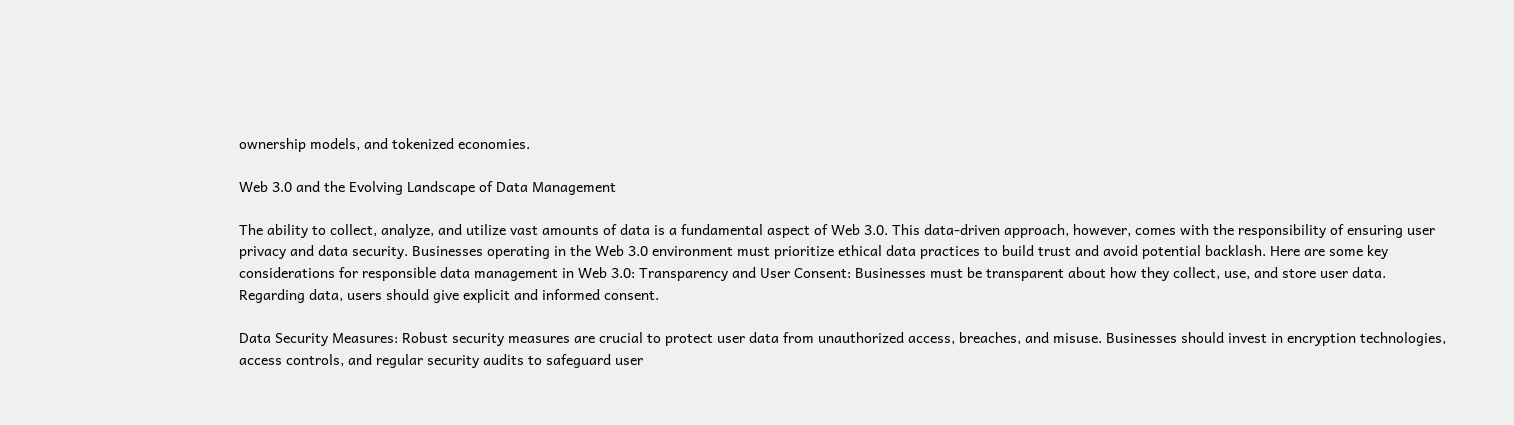ownership models, and tokenized economies.

Web 3.0 and the Evolving Landscape of Data Management

The ability to collect, analyze, and utilize vast amounts of data is a fundamental aspect of Web 3.0. This data-driven approach, however, comes with the responsibility of ensuring user privacy and data security. Businesses operating in the Web 3.0 environment must prioritize ethical data practices to build trust and avoid potential backlash. Here are some key considerations for responsible data management in Web 3.0: Transparency and User Consent: Businesses must be transparent about how they collect, use, and store user data. Regarding data, users should give explicit and informed consent.

Data Security Measures: Robust security measures are crucial to protect user data from unauthorized access, breaches, and misuse. Businesses should invest in encryption technologies, access controls, and regular security audits to safeguard user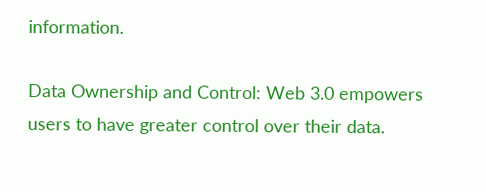information.

Data Ownership and Control: Web 3.0 empowers users to have greater control over their data.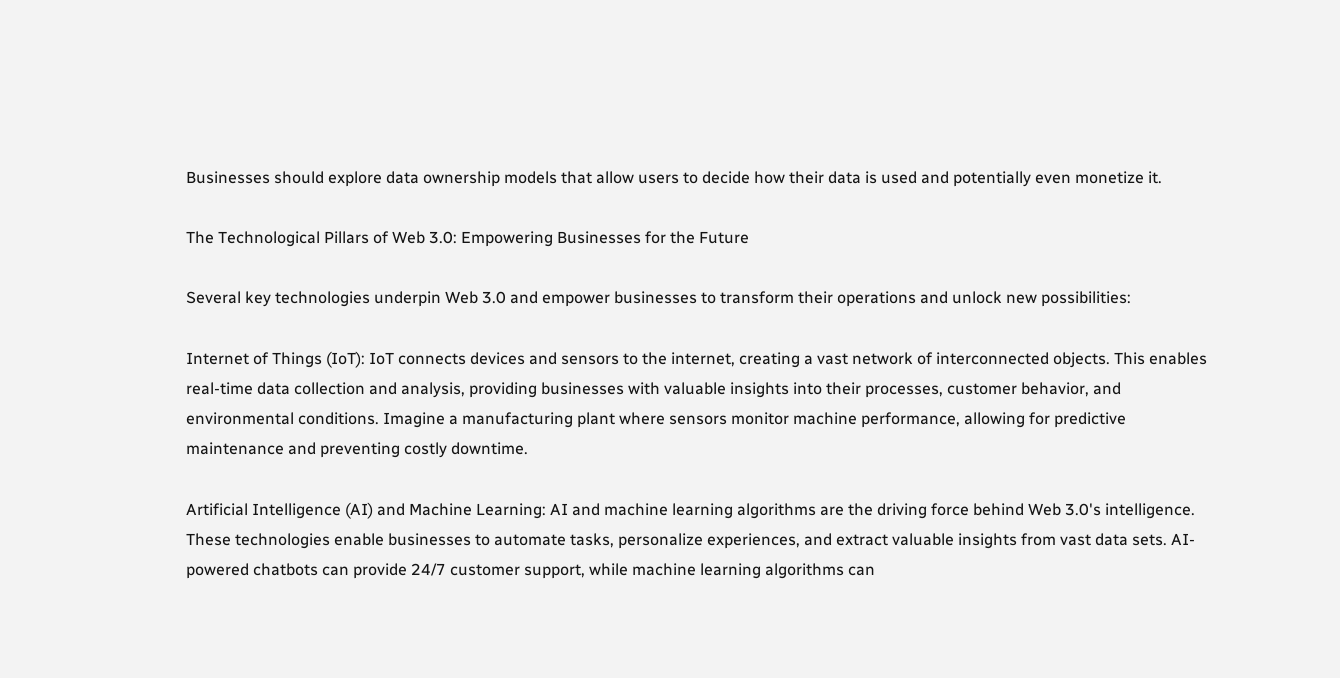Businesses should explore data ownership models that allow users to decide how their data is used and potentially even monetize it.

The Technological Pillars of Web 3.0: Empowering Businesses for the Future

Several key technologies underpin Web 3.0 and empower businesses to transform their operations and unlock new possibilities:

Internet of Things (IoT): IoT connects devices and sensors to the internet, creating a vast network of interconnected objects. This enables real-time data collection and analysis, providing businesses with valuable insights into their processes, customer behavior, and environmental conditions. Imagine a manufacturing plant where sensors monitor machine performance, allowing for predictive maintenance and preventing costly downtime.

Artificial Intelligence (AI) and Machine Learning: AI and machine learning algorithms are the driving force behind Web 3.0's intelligence. These technologies enable businesses to automate tasks, personalize experiences, and extract valuable insights from vast data sets. AI-powered chatbots can provide 24/7 customer support, while machine learning algorithms can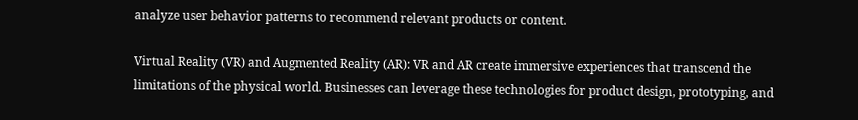analyze user behavior patterns to recommend relevant products or content.

Virtual Reality (VR) and Augmented Reality (AR): VR and AR create immersive experiences that transcend the limitations of the physical world. Businesses can leverage these technologies for product design, prototyping, and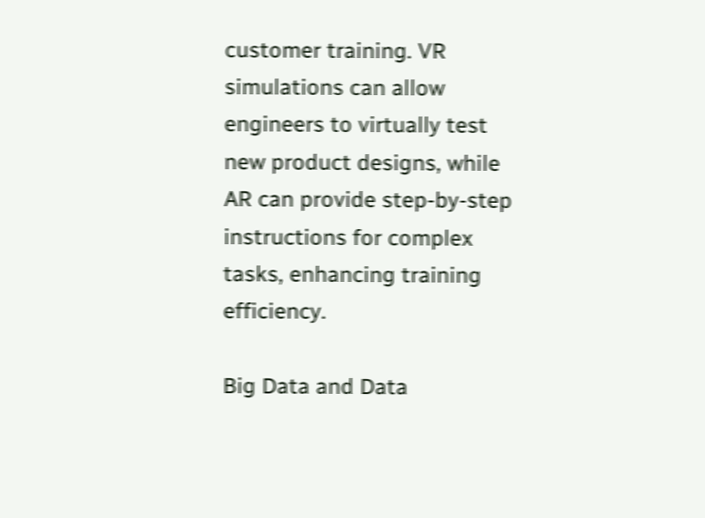customer training. VR simulations can allow engineers to virtually test new product designs, while AR can provide step-by-step instructions for complex tasks, enhancing training efficiency.

Big Data and Data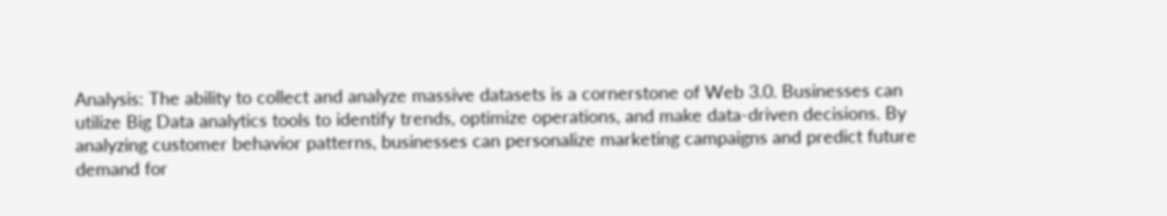Analysis: The ability to collect and analyze massive datasets is a cornerstone of Web 3.0. Businesses can utilize Big Data analytics tools to identify trends, optimize operations, and make data-driven decisions. By analyzing customer behavior patterns, businesses can personalize marketing campaigns and predict future demand for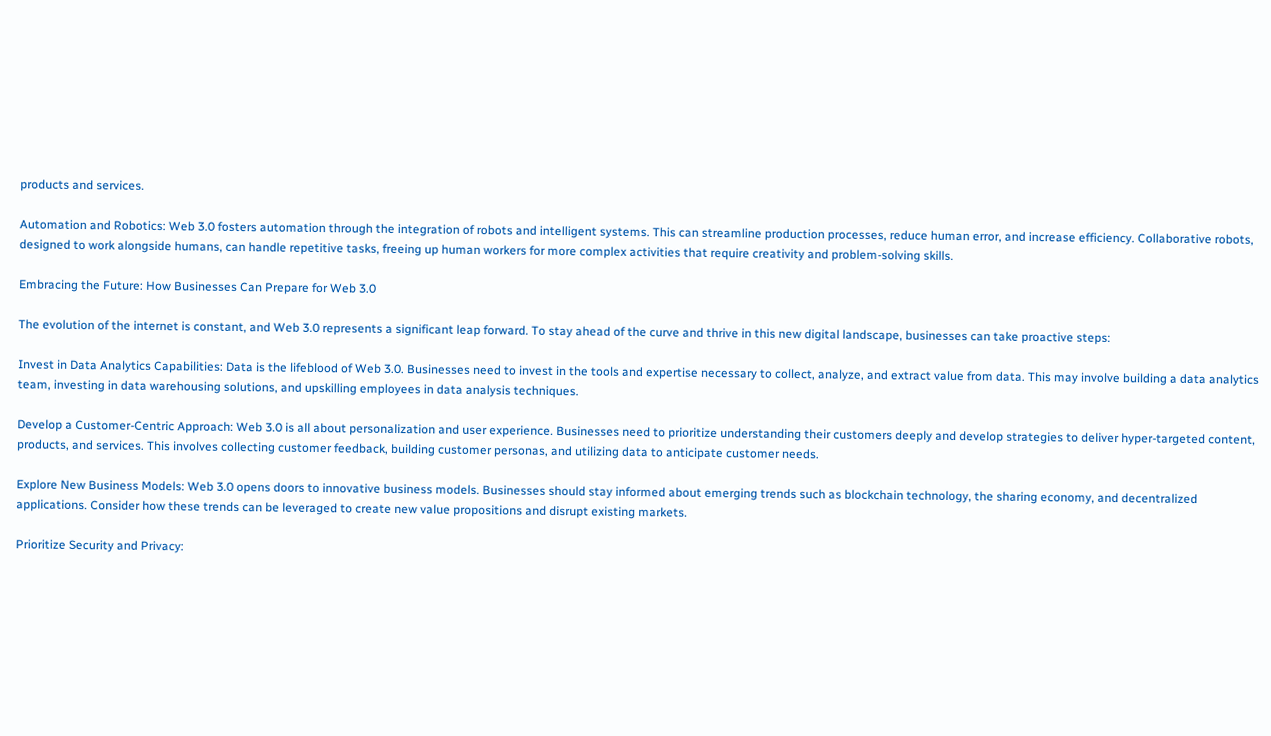products and services.

Automation and Robotics: Web 3.0 fosters automation through the integration of robots and intelligent systems. This can streamline production processes, reduce human error, and increase efficiency. Collaborative robots, designed to work alongside humans, can handle repetitive tasks, freeing up human workers for more complex activities that require creativity and problem-solving skills.

Embracing the Future: How Businesses Can Prepare for Web 3.0

The evolution of the internet is constant, and Web 3.0 represents a significant leap forward. To stay ahead of the curve and thrive in this new digital landscape, businesses can take proactive steps:

Invest in Data Analytics Capabilities: Data is the lifeblood of Web 3.0. Businesses need to invest in the tools and expertise necessary to collect, analyze, and extract value from data. This may involve building a data analytics team, investing in data warehousing solutions, and upskilling employees in data analysis techniques.

Develop a Customer-Centric Approach: Web 3.0 is all about personalization and user experience. Businesses need to prioritize understanding their customers deeply and develop strategies to deliver hyper-targeted content, products, and services. This involves collecting customer feedback, building customer personas, and utilizing data to anticipate customer needs.

Explore New Business Models: Web 3.0 opens doors to innovative business models. Businesses should stay informed about emerging trends such as blockchain technology, the sharing economy, and decentralized applications. Consider how these trends can be leveraged to create new value propositions and disrupt existing markets.

Prioritize Security and Privacy: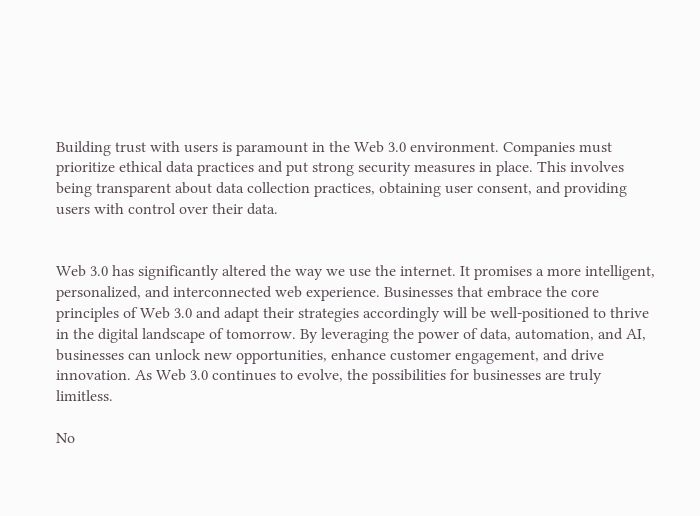Building trust with users is paramount in the Web 3.0 environment. Companies must prioritize ethical data practices and put strong security measures in place. This involves being transparent about data collection practices, obtaining user consent, and providing users with control over their data.


Web 3.0 has significantly altered the way we use the internet. It promises a more intelligent, personalized, and interconnected web experience. Businesses that embrace the core principles of Web 3.0 and adapt their strategies accordingly will be well-positioned to thrive in the digital landscape of tomorrow. By leveraging the power of data, automation, and AI, businesses can unlock new opportunities, enhance customer engagement, and drive innovation. As Web 3.0 continues to evolve, the possibilities for businesses are truly limitless.

No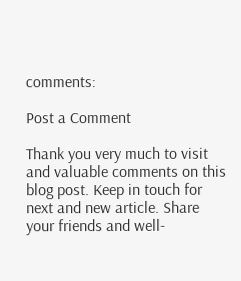comments:

Post a Comment

Thank you very much to visit and valuable comments on this blog post. Keep in touch for next and new article. Share your friends and well-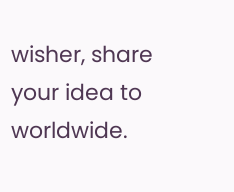wisher, share your idea to worldwide.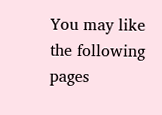You may like the following pages